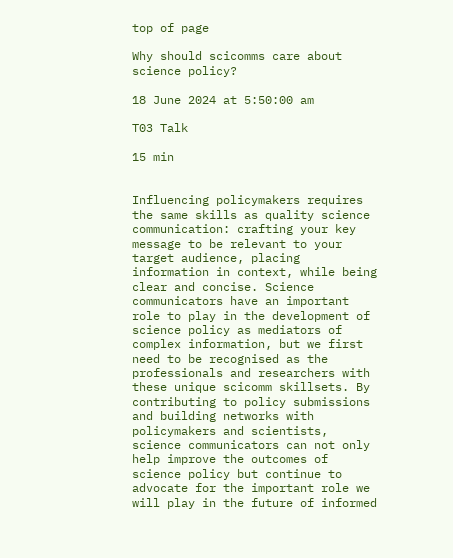top of page

Why should scicomms care about science policy?

18 June 2024 at 5:50:00 am

T03 Talk

15 min


Influencing policymakers requires the same skills as quality science communication: crafting your key message to be relevant to your target audience, placing information in context, while being clear and concise. Science communicators have an important role to play in the development of science policy as mediators of complex information, but we first need to be recognised as the professionals and researchers with these unique scicomm skillsets. By contributing to policy submissions and building networks with policymakers and scientists, science communicators can not only help improve the outcomes of science policy but continue to advocate for the important role we will play in the future of informed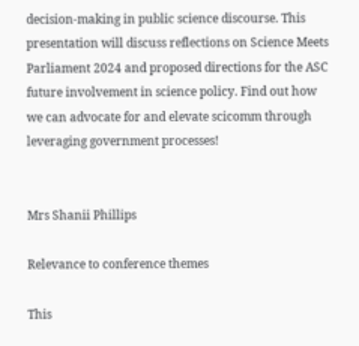decision-making in public science discourse. This presentation will discuss reflections on Science Meets Parliament 2024 and proposed directions for the ASC future involvement in science policy. Find out how we can advocate for and elevate scicomm through leveraging government processes!


Mrs Shanii Phillips

Relevance to conference themes

This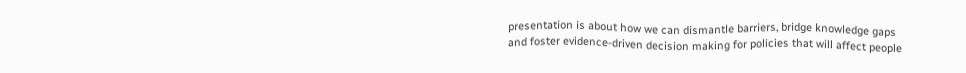presentation is about how we can dismantle barriers, bridge knowledge gaps and foster evidence-driven decision making for policies that will affect people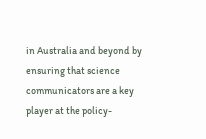in Australia and beyond by ensuring that science communicators are a key player at the policy-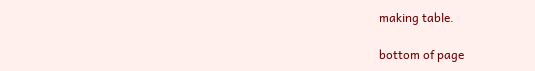making table.

bottom of page